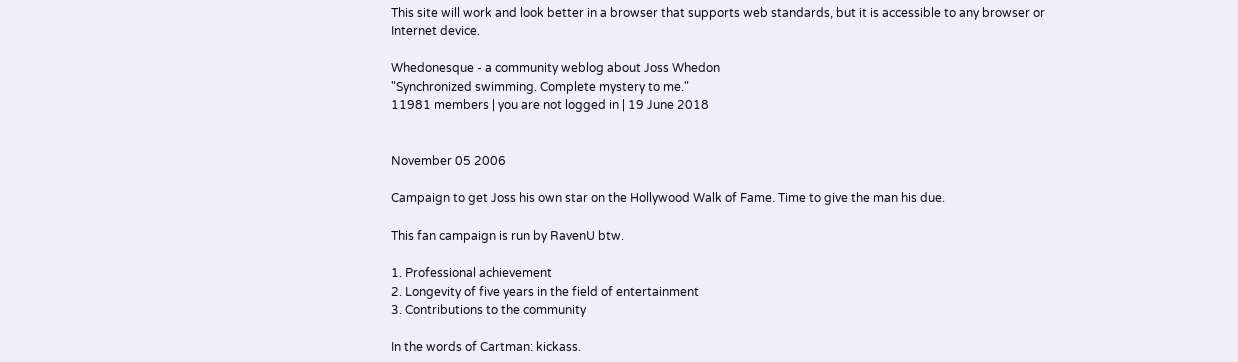This site will work and look better in a browser that supports web standards, but it is accessible to any browser or Internet device.

Whedonesque - a community weblog about Joss Whedon
"Synchronized swimming. Complete mystery to me."
11981 members | you are not logged in | 19 June 2018


November 05 2006

Campaign to get Joss his own star on the Hollywood Walk of Fame. Time to give the man his due.

This fan campaign is run by RavenU btw.

1. Professional achievement
2. Longevity of five years in the field of entertainment
3. Contributions to the community

In the words of Cartman: kickass.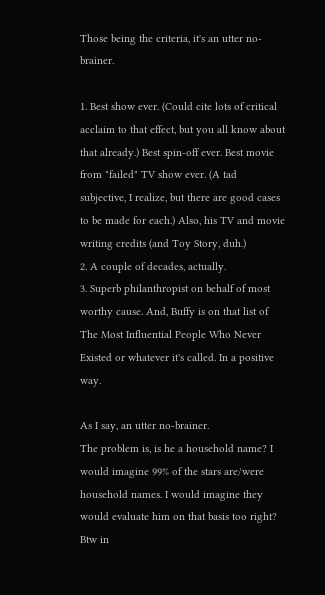Those being the criteria, it's an utter no-brainer.

1. Best show ever. (Could cite lots of critical acclaim to that effect, but you all know about that already.) Best spin-off ever. Best movie from "failed" TV show ever. (A tad subjective, I realize, but there are good cases to be made for each.) Also, his TV and movie writing credits (and Toy Story, duh.)
2. A couple of decades, actually.
3. Superb philanthropist on behalf of most worthy cause. And, Buffy is on that list of The Most Influential People Who Never Existed or whatever it's called. In a positive way.

As I say, an utter no-brainer.
The problem is, is he a household name? I would imagine 99% of the stars are/were household names. I would imagine they would evaluate him on that basis too right? Btw in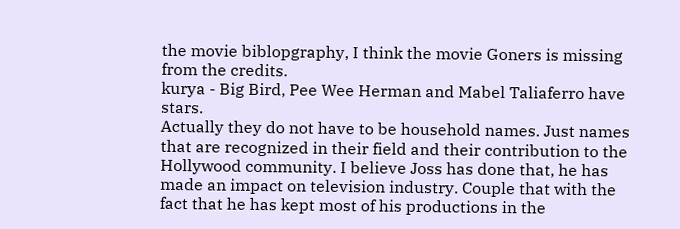the movie biblopgraphy, I think the movie Goners is missing from the credits.
kurya - Big Bird, Pee Wee Herman and Mabel Taliaferro have stars.
Actually they do not have to be household names. Just names that are recognized in their field and their contribution to the Hollywood community. I believe Joss has done that, he has made an impact on television industry. Couple that with the fact that he has kept most of his productions in the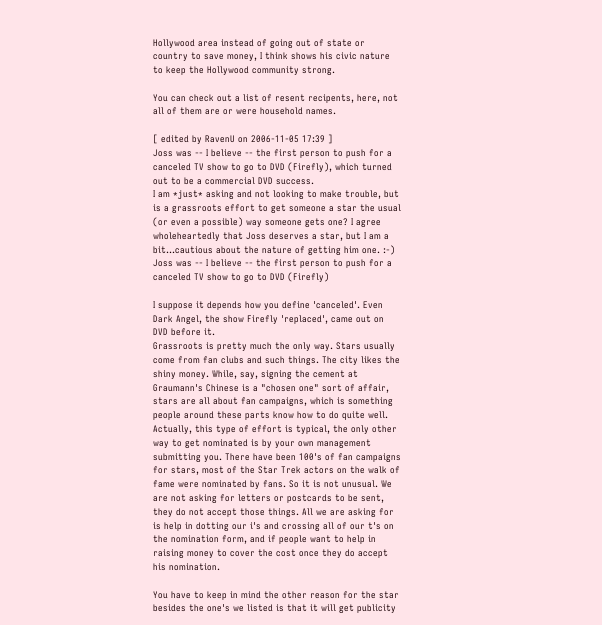Hollywood area instead of going out of state or country to save money, I think shows his civic nature to keep the Hollywood community strong.

You can check out a list of resent recipents, here, not all of them are or were household names.

[ edited by RavenU on 2006-11-05 17:39 ]
Joss was -- I believe -- the first person to push for a canceled TV show to go to DVD (Firefly), which turned out to be a commercial DVD success.
I am *just* asking and not looking to make trouble, but is a grassroots effort to get someone a star the usual (or even a possible) way someone gets one? I agree wholeheartedly that Joss deserves a star, but I am a bit...cautious about the nature of getting him one. :-)
Joss was -- I believe -- the first person to push for a canceled TV show to go to DVD (Firefly)

I suppose it depends how you define 'canceled'. Even Dark Angel, the show Firefly 'replaced', came out on DVD before it.
Grassroots is pretty much the only way. Stars usually come from fan clubs and such things. The city likes the shiny money. While, say, signing the cement at Graumann's Chinese is a "chosen one" sort of affair, stars are all about fan campaigns, which is something people around these parts know how to do quite well.
Actually, this type of effort is typical, the only other way to get nominated is by your own management submitting you. There have been 100's of fan campaigns for stars, most of the Star Trek actors on the walk of fame were nominated by fans. So it is not unusual. We are not asking for letters or postcards to be sent, they do not accept those things. All we are asking for is help in dotting our i's and crossing all of our t's on the nomination form, and if people want to help in raising money to cover the cost once they do accept his nomination.

You have to keep in mind the other reason for the star besides the one's we listed is that it will get publicity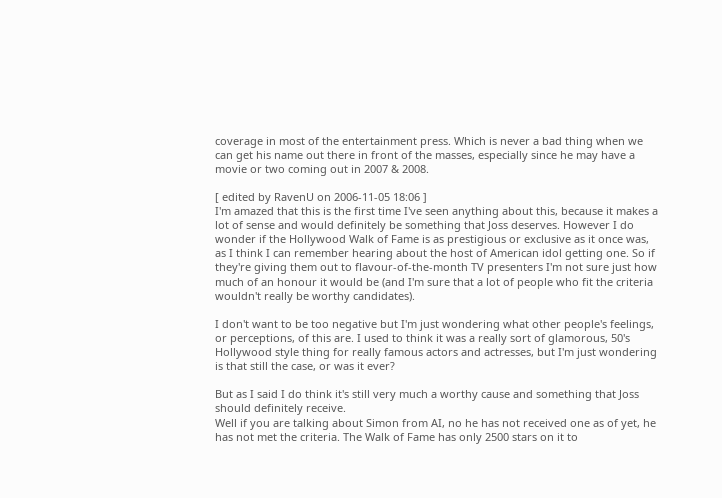coverage in most of the entertainment press. Which is never a bad thing when we can get his name out there in front of the masses, especially since he may have a movie or two coming out in 2007 & 2008.

[ edited by RavenU on 2006-11-05 18:06 ]
I'm amazed that this is the first time I've seen anything about this, because it makes a lot of sense and would definitely be something that Joss deserves. However I do wonder if the Hollywood Walk of Fame is as prestigious or exclusive as it once was, as I think I can remember hearing about the host of American idol getting one. So if they're giving them out to flavour-of-the-month TV presenters I'm not sure just how much of an honour it would be (and I'm sure that a lot of people who fit the criteria wouldn't really be worthy candidates).

I don't want to be too negative but I'm just wondering what other people's feelings, or perceptions, of this are. I used to think it was a really sort of glamorous, 50's Hollywood style thing for really famous actors and actresses, but I'm just wondering is that still the case, or was it ever?

But as I said I do think it's still very much a worthy cause and something that Joss should definitely receive.
Well if you are talking about Simon from AI, no he has not received one as of yet, he has not met the criteria. The Walk of Fame has only 2500 stars on it to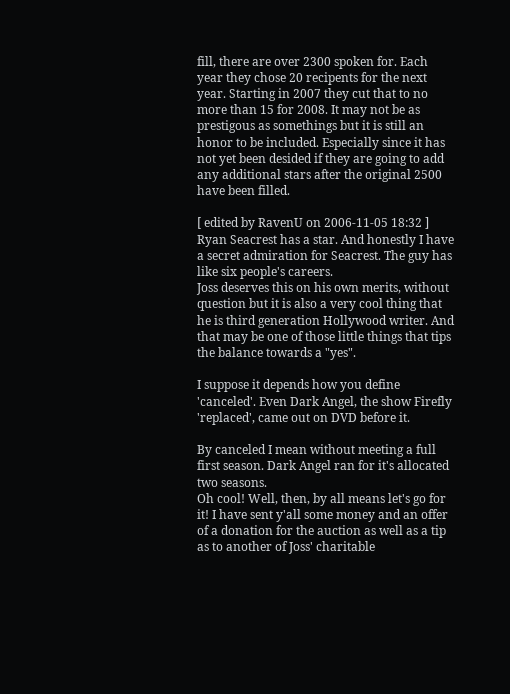fill, there are over 2300 spoken for. Each year they chose 20 recipents for the next year. Starting in 2007 they cut that to no more than 15 for 2008. It may not be as prestigous as somethings but it is still an honor to be included. Especially since it has not yet been desided if they are going to add any additional stars after the original 2500 have been filled.

[ edited by RavenU on 2006-11-05 18:32 ]
Ryan Seacrest has a star. And honestly I have a secret admiration for Seacrest. The guy has like six people's careers.
Joss deserves this on his own merits, without question but it is also a very cool thing that he is third generation Hollywood writer. And that may be one of those little things that tips the balance towards a "yes".

I suppose it depends how you define 'canceled'. Even Dark Angel, the show Firefly 'replaced', came out on DVD before it.

By canceled I mean without meeting a full first season. Dark Angel ran for it's allocated two seasons.
Oh cool! Well, then, by all means let's go for it! I have sent y'all some money and an offer of a donation for the auction as well as a tip as to another of Joss' charitable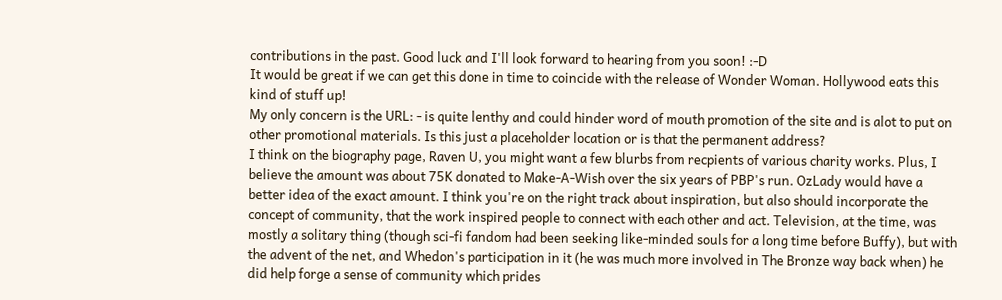contributions in the past. Good luck and I'll look forward to hearing from you soon! :-D
It would be great if we can get this done in time to coincide with the release of Wonder Woman. Hollywood eats this kind of stuff up!
My only concern is the URL: - is quite lenthy and could hinder word of mouth promotion of the site and is alot to put on other promotional materials. Is this just a placeholder location or is that the permanent address?
I think on the biography page, Raven U, you might want a few blurbs from recpients of various charity works. Plus, I believe the amount was about 75K donated to Make-A-Wish over the six years of PBP's run. OzLady would have a better idea of the exact amount. I think you're on the right track about inspiration, but also should incorporate the concept of community, that the work inspired people to connect with each other and act. Television, at the time, was mostly a solitary thing (though sci-fi fandom had been seeking like-minded souls for a long time before Buffy), but with the advent of the net, and Whedon's participation in it (he was much more involved in The Bronze way back when) he did help forge a sense of community which prides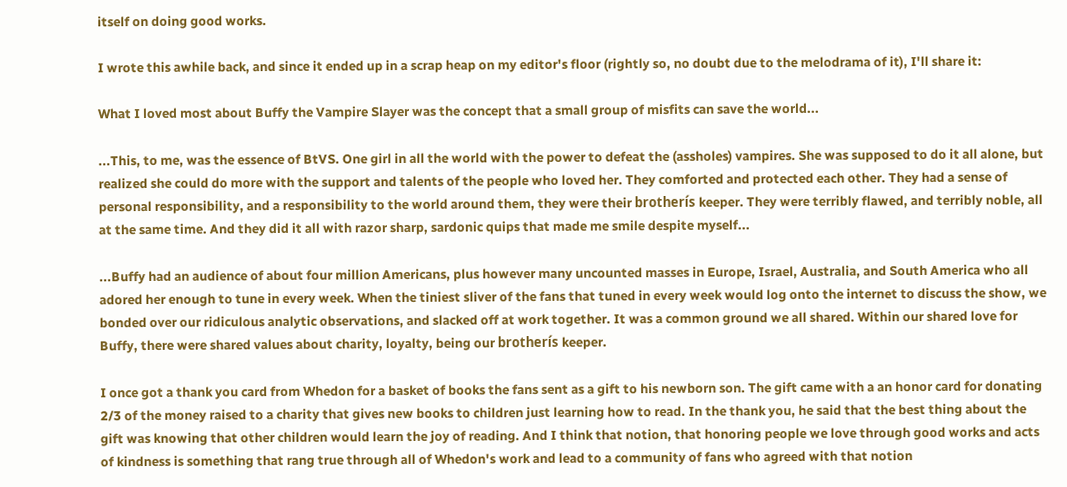itself on doing good works.

I wrote this awhile back, and since it ended up in a scrap heap on my editor's floor (rightly so, no doubt due to the melodrama of it), I'll share it:

What I loved most about Buffy the Vampire Slayer was the concept that a small group of misfits can save the world...

...This, to me, was the essence of BtVS. One girl in all the world with the power to defeat the (assholes) vampires. She was supposed to do it all alone, but realized she could do more with the support and talents of the people who loved her. They comforted and protected each other. They had a sense of personal responsibility, and a responsibility to the world around them, they were their brotherís keeper. They were terribly flawed, and terribly noble, all at the same time. And they did it all with razor sharp, sardonic quips that made me smile despite myself...

...Buffy had an audience of about four million Americans, plus however many uncounted masses in Europe, Israel, Australia, and South America who all adored her enough to tune in every week. When the tiniest sliver of the fans that tuned in every week would log onto the internet to discuss the show, we bonded over our ridiculous analytic observations, and slacked off at work together. It was a common ground we all shared. Within our shared love for Buffy, there were shared values about charity, loyalty, being our brotherís keeper.

I once got a thank you card from Whedon for a basket of books the fans sent as a gift to his newborn son. The gift came with a an honor card for donating 2/3 of the money raised to a charity that gives new books to children just learning how to read. In the thank you, he said that the best thing about the gift was knowing that other children would learn the joy of reading. And I think that notion, that honoring people we love through good works and acts of kindness is something that rang true through all of Whedon's work and lead to a community of fans who agreed with that notion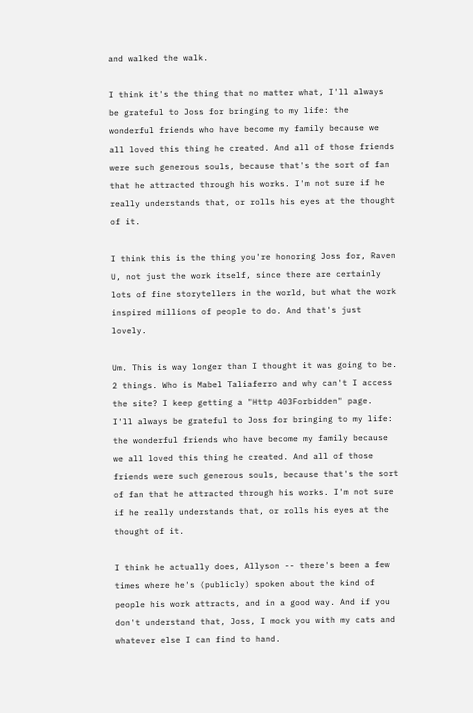and walked the walk.

I think it's the thing that no matter what, I'll always be grateful to Joss for bringing to my life: the wonderful friends who have become my family because we all loved this thing he created. And all of those friends were such generous souls, because that's the sort of fan that he attracted through his works. I'm not sure if he really understands that, or rolls his eyes at the thought of it.

I think this is the thing you're honoring Joss for, Raven U, not just the work itself, since there are certainly lots of fine storytellers in the world, but what the work inspired millions of people to do. And that's just lovely.

Um. This is way longer than I thought it was going to be.
2 things. Who is Mabel Taliaferro and why can't I access the site? I keep getting a "Http 403Forbidden" page.
I'll always be grateful to Joss for bringing to my life: the wonderful friends who have become my family because we all loved this thing he created. And all of those friends were such generous souls, because that's the sort of fan that he attracted through his works. I'm not sure if he really understands that, or rolls his eyes at the thought of it.

I think he actually does, Allyson -- there's been a few times where he's (publicly) spoken about the kind of people his work attracts, and in a good way. And if you don't understand that, Joss, I mock you with my cats and whatever else I can find to hand.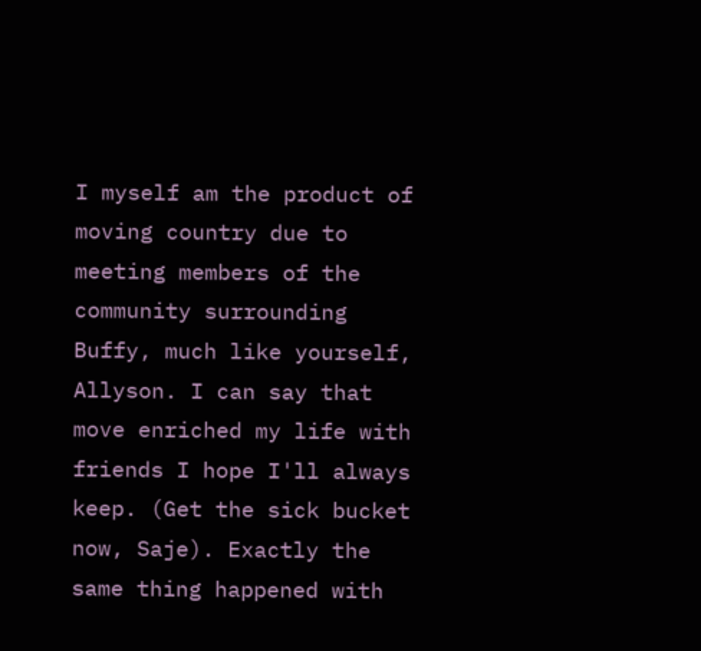I myself am the product of moving country due to meeting members of the community surrounding Buffy, much like yourself, Allyson. I can say that move enriched my life with friends I hope I'll always keep. (Get the sick bucket now, Saje). Exactly the same thing happened with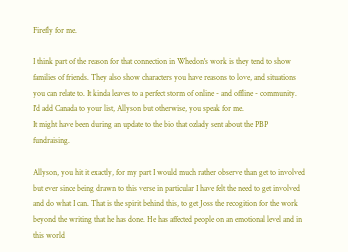Firefly for me.

I think part of the reason for that connection in Whedon's work is they tend to show families of friends. They also show characters you have reasons to love, and situations you can relate to. It kinda leaves to a perfect storm of online - and offline - community.
I'd add Canada to your list, Allyson but otherwise, you speak for me.
It might have been during an update to the bio that ozlady sent about the PBP fundraising.

Allyson, you hit it exactly, for my part I would much rather observe than get to involved but ever since being drawn to this verse in particular I have felt the need to get involved and do what I can. That is the spirit behind this, to get Joss the recogition for the work beyond the writing that he has done. He has affected people on an emotional level and in this world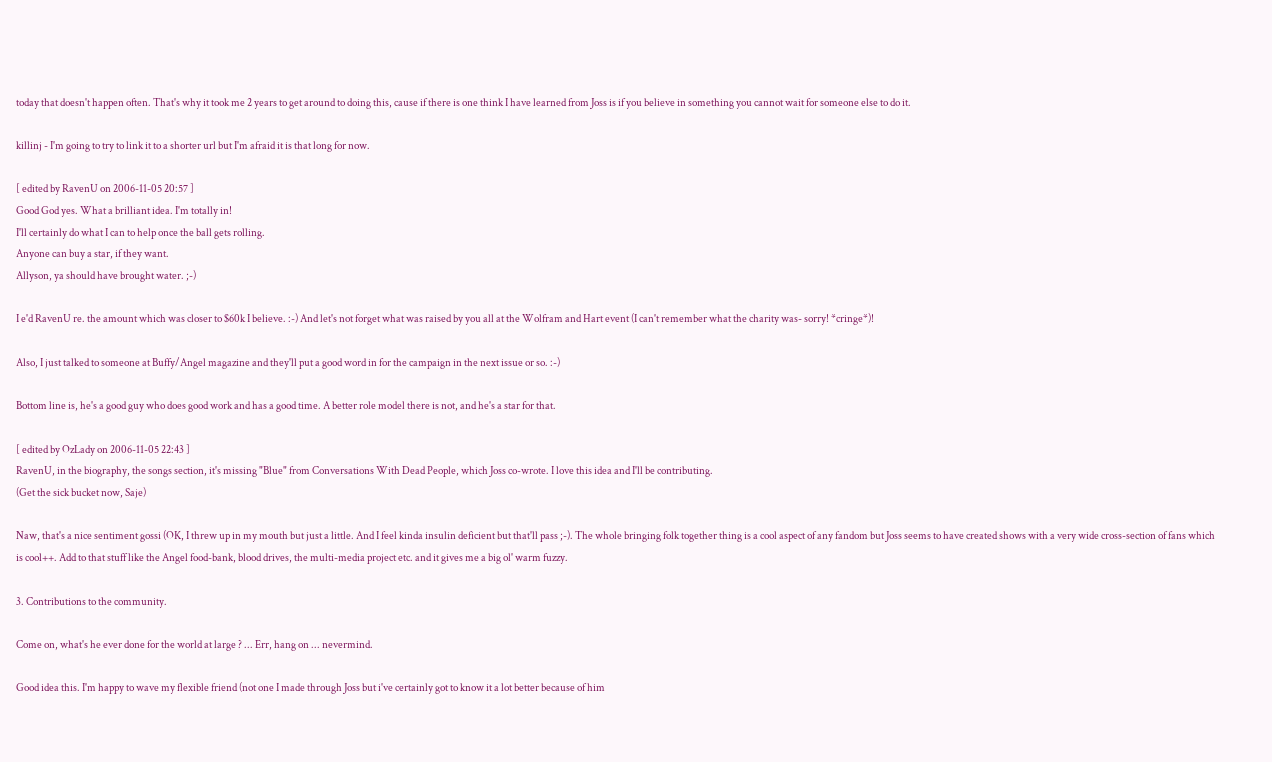today that doesn't happen often. That's why it took me 2 years to get around to doing this, cause if there is one think I have learned from Joss is if you believe in something you cannot wait for someone else to do it.

killinj - I'm going to try to link it to a shorter url but I'm afraid it is that long for now.

[ edited by RavenU on 2006-11-05 20:57 ]
Good God yes. What a brilliant idea. I'm totally in!
I'll certainly do what I can to help once the ball gets rolling.
Anyone can buy a star, if they want.
Allyson, ya should have brought water. ;-)

I e'd RavenU re. the amount which was closer to $60k I believe. :-) And let's not forget what was raised by you all at the Wolfram and Hart event (I can't remember what the charity was- sorry! *cringe*)!

Also, I just talked to someone at Buffy/Angel magazine and they'll put a good word in for the campaign in the next issue or so. :-)

Bottom line is, he's a good guy who does good work and has a good time. A better role model there is not, and he's a star for that.

[ edited by OzLady on 2006-11-05 22:43 ]
RavenU, in the biography, the songs section, it's missing "Blue" from Conversations With Dead People, which Joss co-wrote. I love this idea and I'll be contributing.
(Get the sick bucket now, Saje)

Naw, that's a nice sentiment gossi (OK, I threw up in my mouth but just a little. And I feel kinda insulin deficient but that'll pass ;-). The whole bringing folk together thing is a cool aspect of any fandom but Joss seems to have created shows with a very wide cross-section of fans which is cool++. Add to that stuff like the Angel food-bank, blood drives, the multi-media project etc. and it gives me a big ol' warm fuzzy.

3. Contributions to the community.

Come on, what's he ever done for the world at large ? ... Err, hang on ... nevermind.

Good idea this. I'm happy to wave my flexible friend (not one I made through Joss but i've certainly got to know it a lot better because of him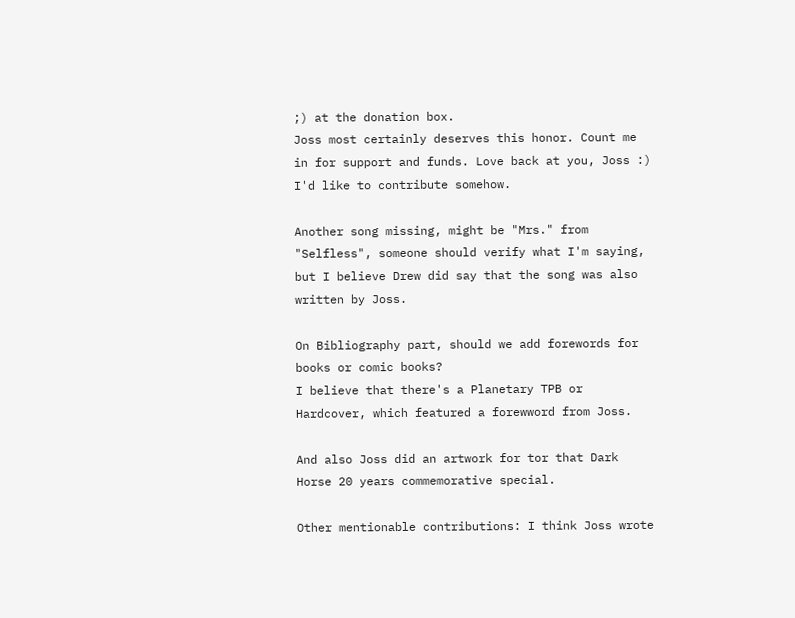;) at the donation box.
Joss most certainly deserves this honor. Count me in for support and funds. Love back at you, Joss :)
I'd like to contribute somehow.

Another song missing, might be "Mrs." from "Selfless", someone should verify what I'm saying, but I believe Drew did say that the song was also written by Joss.

On Bibliography part, should we add forewords for books or comic books?
I believe that there's a Planetary TPB or Hardcover, which featured a forewword from Joss.

And also Joss did an artwork for tor that Dark Horse 20 years commemorative special.

Other mentionable contributions: I think Joss wrote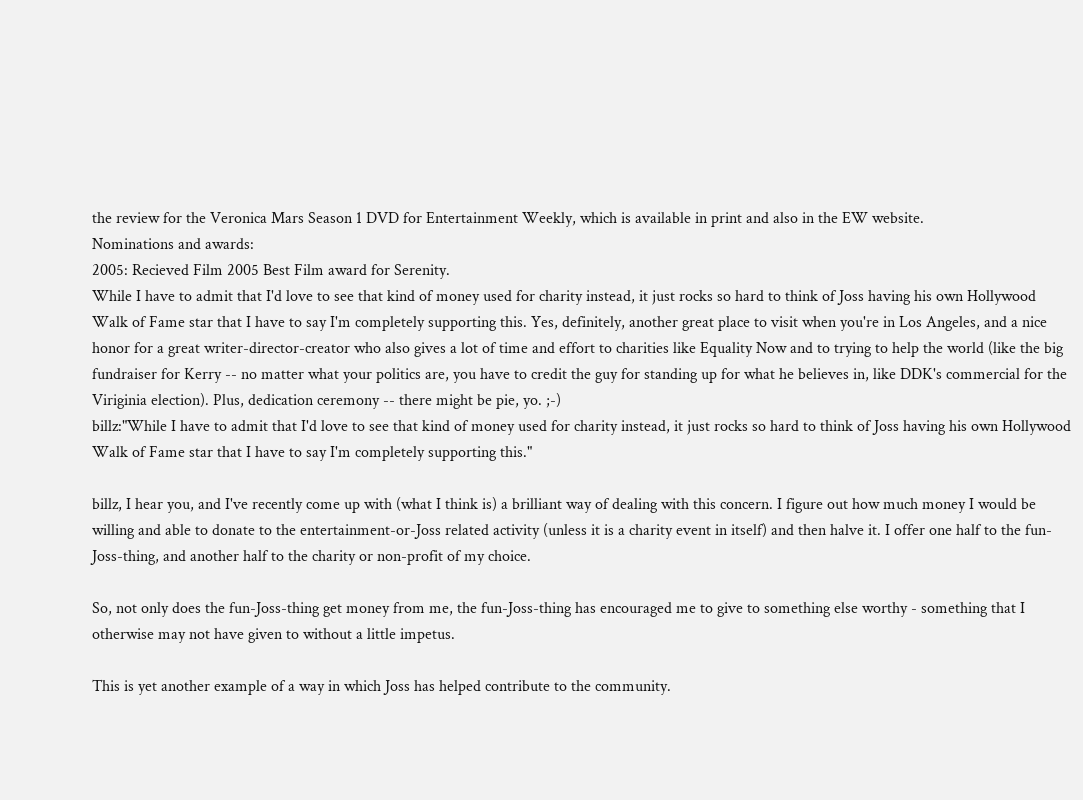the review for the Veronica Mars Season 1 DVD for Entertainment Weekly, which is available in print and also in the EW website.
Nominations and awards:
2005: Recieved Film 2005 Best Film award for Serenity.
While I have to admit that I'd love to see that kind of money used for charity instead, it just rocks so hard to think of Joss having his own Hollywood Walk of Fame star that I have to say I'm completely supporting this. Yes, definitely, another great place to visit when you're in Los Angeles, and a nice honor for a great writer-director-creator who also gives a lot of time and effort to charities like Equality Now and to trying to help the world (like the big fundraiser for Kerry -- no matter what your politics are, you have to credit the guy for standing up for what he believes in, like DDK's commercial for the Viriginia election). Plus, dedication ceremony -- there might be pie, yo. ;-)
billz:"While I have to admit that I'd love to see that kind of money used for charity instead, it just rocks so hard to think of Joss having his own Hollywood Walk of Fame star that I have to say I'm completely supporting this."

billz, I hear you, and I've recently come up with (what I think is) a brilliant way of dealing with this concern. I figure out how much money I would be willing and able to donate to the entertainment-or-Joss related activity (unless it is a charity event in itself) and then halve it. I offer one half to the fun-Joss-thing, and another half to the charity or non-profit of my choice.

So, not only does the fun-Joss-thing get money from me, the fun-Joss-thing has encouraged me to give to something else worthy - something that I otherwise may not have given to without a little impetus.

This is yet another example of a way in which Joss has helped contribute to the community.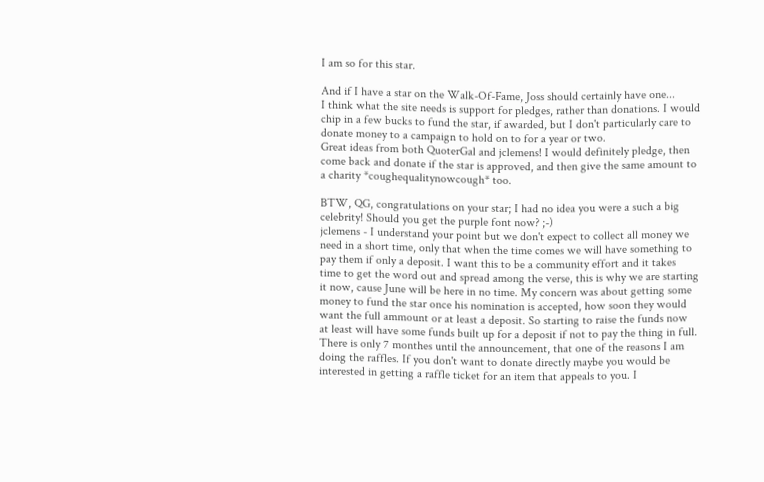I am so for this star.

And if I have a star on the Walk-Of-Fame, Joss should certainly have one...
I think what the site needs is support for pledges, rather than donations. I would chip in a few bucks to fund the star, if awarded, but I don't particularly care to donate money to a campaign to hold on to for a year or two.
Great ideas from both QuoterGal and jclemens! I would definitely pledge, then come back and donate if the star is approved, and then give the same amount to a charity *coughequalitynowcough* too.

BTW, QG, congratulations on your star; I had no idea you were a such a big celebrity! Should you get the purple font now? ;-)
jclemens - I understand your point but we don't expect to collect all money we need in a short time, only that when the time comes we will have something to pay them if only a deposit. I want this to be a community effort and it takes time to get the word out and spread among the verse, this is why we are starting it now, cause June will be here in no time. My concern was about getting some money to fund the star once his nomination is accepted, how soon they would want the full ammount or at least a deposit. So starting to raise the funds now at least will have some funds built up for a deposit if not to pay the thing in full. There is only 7 monthes until the announcement, that one of the reasons I am doing the raffles. If you don't want to donate directly maybe you would be interested in getting a raffle ticket for an item that appeals to you. I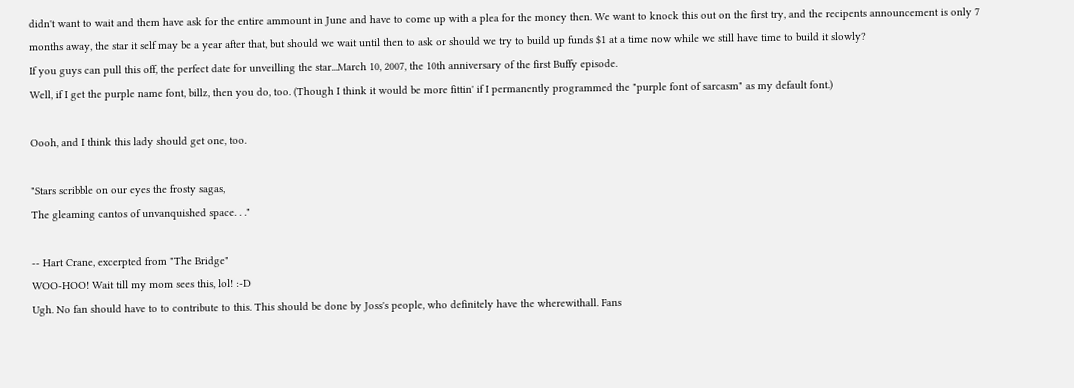didn't want to wait and them have ask for the entire ammount in June and have to come up with a plea for the money then. We want to knock this out on the first try, and the recipents announcement is only 7 months away, the star it self may be a year after that, but should we wait until then to ask or should we try to build up funds $1 at a time now while we still have time to build it slowly?
If you guys can pull this off, the perfect date for unveilling the star...March 10, 2007, the 10th anniversary of the first Buffy episode.
Well, if I get the purple name font, billz, then you do, too. (Though I think it would be more fittin' if I permanently programmed the "purple font of sarcasm" as my default font.)

Oooh, and I think this lady should get one, too.

"Stars scribble on our eyes the frosty sagas,
The gleaming cantos of unvanquished space. . ."

-- Hart Crane, excerpted from "The Bridge"
WOO-HOO! Wait till my mom sees this, lol! :-D
Ugh. No fan should have to to contribute to this. This should be done by Joss's people, who definitely have the wherewithall. Fans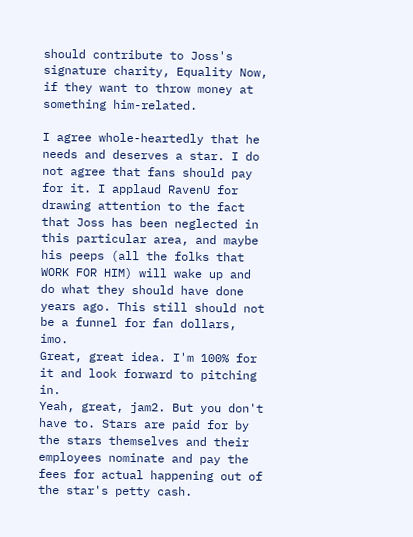should contribute to Joss's signature charity, Equality Now, if they want to throw money at something him-related.

I agree whole-heartedly that he needs and deserves a star. I do not agree that fans should pay for it. I applaud RavenU for drawing attention to the fact that Joss has been neglected in this particular area, and maybe his peeps (all the folks that WORK FOR HIM) will wake up and do what they should have done years ago. This still should not be a funnel for fan dollars, imo.
Great, great idea. I'm 100% for it and look forward to pitching in.
Yeah, great, jam2. But you don't have to. Stars are paid for by the stars themselves and their employees nominate and pay the fees for actual happening out of the star's petty cash.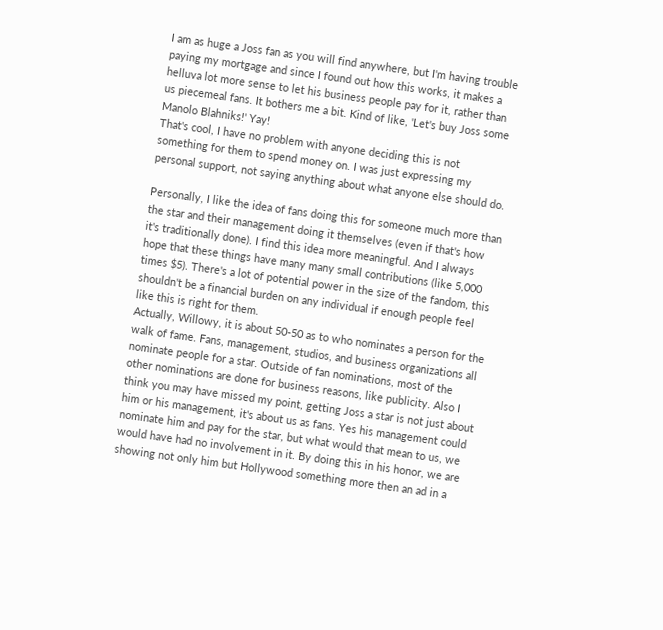I am as huge a Joss fan as you will find anywhere, but I'm having trouble paying my mortgage and since I found out how this works, it makes a helluva lot more sense to let his business people pay for it, rather than us piecemeal fans. It bothers me a bit. Kind of like, 'Let's buy Joss some Manolo Blahniks!' Yay!
That's cool, I have no problem with anyone deciding this is not something for them to spend money on. I was just expressing my personal support, not saying anything about what anyone else should do.

Personally, I like the idea of fans doing this for someone much more than the star and their management doing it themselves (even if that's how it's traditionally done). I find this idea more meaningful. And I always hope that these things have many many small contributions (like 5,000 times $5). There's a lot of potential power in the size of the fandom, this shouldn't be a financial burden on any individual if enough people feel like this is right for them.
Actually, Willowy, it is about 50-50 as to who nominates a person for the walk of fame. Fans, management, studios, and business organizations all nominate people for a star. Outside of fan nominations, most of the other nominations are done for business reasons, like publicity. Also I think you may have missed my point, getting Joss a star is not just about him or his management, it's about us as fans. Yes his management could nominate him and pay for the star, but what would that mean to us, we would have had no involvement in it. By doing this in his honor, we are showing not only him but Hollywood something more then an ad in a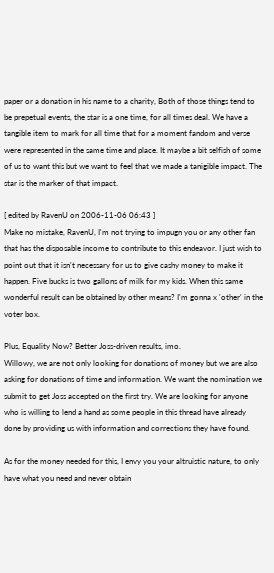paper or a donation in his name to a charity, Both of those things tend to be prepetual events, the star is a one time, for all times deal. We have a tangible item to mark for all time that for a moment fandom and verse were represented in the same time and place. It maybe a bit selfish of some of us to want this but we want to feel that we made a tanigible impact. The star is the marker of that impact.

[ edited by RavenU on 2006-11-06 06:43 ]
Make no mistake, RavenU, I'm not trying to impugn you or any other fan that has the disposable income to contribute to this endeavor. I just wish to point out that it isn't necessary for us to give cashy money to make it happen. Five bucks is two gallons of milk for my kids. When this same wonderful result can be obtained by other means? I'm gonna x 'other' in the voter box.

Plus, Equality Now? Better Joss-driven results, imo.
Willowy, we are not only looking for donations of money but we are also asking for donations of time and information. We want the nomination we submit to get Joss accepted on the first try. We are looking for anyone who is willing to lend a hand as some people in this thread have already done by providing us with information and corrections they have found.

As for the money needed for this, I envy you your altruistic nature, to only have what you need and never obtain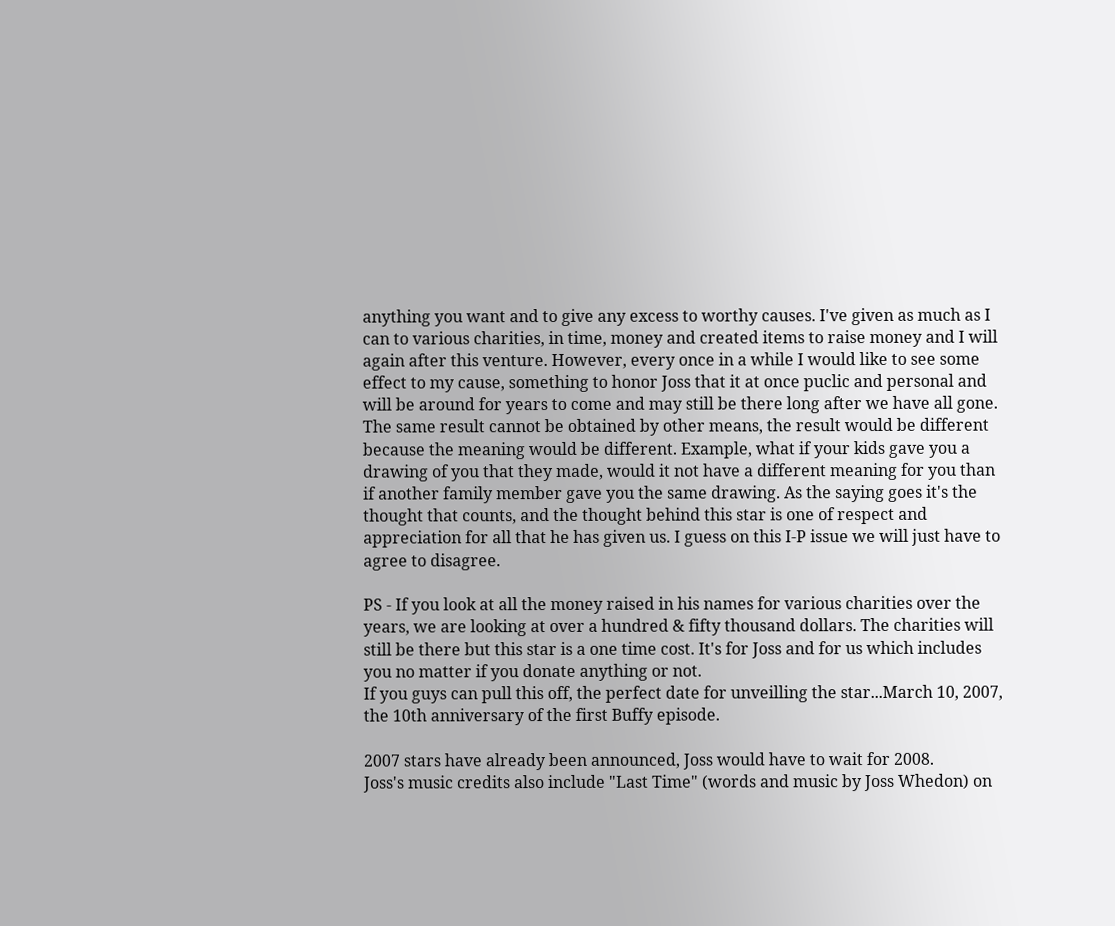anything you want and to give any excess to worthy causes. I've given as much as I can to various charities, in time, money and created items to raise money and I will again after this venture. However, every once in a while I would like to see some effect to my cause, something to honor Joss that it at once puclic and personal and will be around for years to come and may still be there long after we have all gone. The same result cannot be obtained by other means, the result would be different because the meaning would be different. Example, what if your kids gave you a drawing of you that they made, would it not have a different meaning for you than if another family member gave you the same drawing. As the saying goes it's the thought that counts, and the thought behind this star is one of respect and appreciation for all that he has given us. I guess on this I-P issue we will just have to agree to disagree.

PS - If you look at all the money raised in his names for various charities over the years, we are looking at over a hundred & fifty thousand dollars. The charities will still be there but this star is a one time cost. It's for Joss and for us which includes you no matter if you donate anything or not.
If you guys can pull this off, the perfect date for unveilling the star...March 10, 2007, the 10th anniversary of the first Buffy episode.

2007 stars have already been announced, Joss would have to wait for 2008.
Joss's music credits also include "Last Time" (words and music by Joss Whedon) on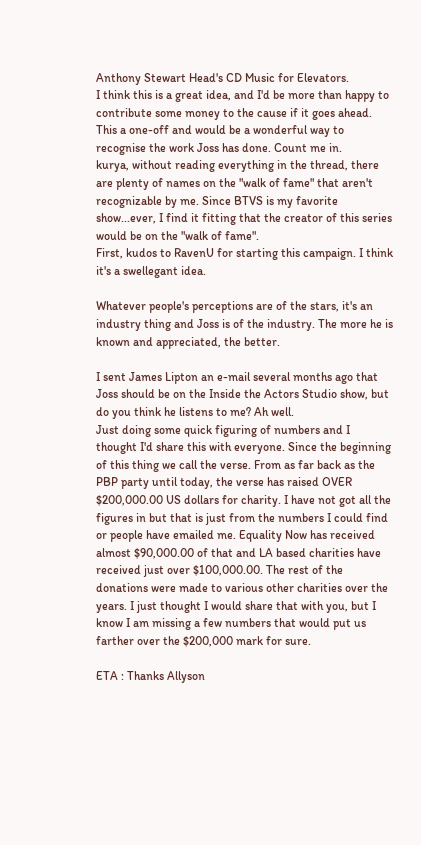Anthony Stewart Head's CD Music for Elevators.
I think this is a great idea, and I'd be more than happy to contribute some money to the cause if it goes ahead. This a one-off and would be a wonderful way to recognise the work Joss has done. Count me in.
kurya, without reading everything in the thread, there are plenty of names on the "walk of fame" that aren't recognizable by me. Since BTVS is my favorite show...ever, I find it fitting that the creator of this series would be on the "walk of fame".
First, kudos to RavenU for starting this campaign. I think it's a swellegant idea.

Whatever people's perceptions are of the stars, it's an industry thing and Joss is of the industry. The more he is known and appreciated, the better.

I sent James Lipton an e-mail several months ago that Joss should be on the Inside the Actors Studio show, but do you think he listens to me? Ah well.
Just doing some quick figuring of numbers and I thought I'd share this with everyone. Since the beginning of this thing we call the verse. From as far back as the PBP party until today, the verse has raised OVER $200,000.00 US dollars for charity. I have not got all the figures in but that is just from the numbers I could find or people have emailed me. Equality Now has received almost $90,000.00 of that and LA based charities have received just over $100,000.00. The rest of the donations were made to various other charities over the years. I just thought I would share that with you, but I know I am missing a few numbers that would put us farther over the $200,000 mark for sure.

ETA : Thanks Allyson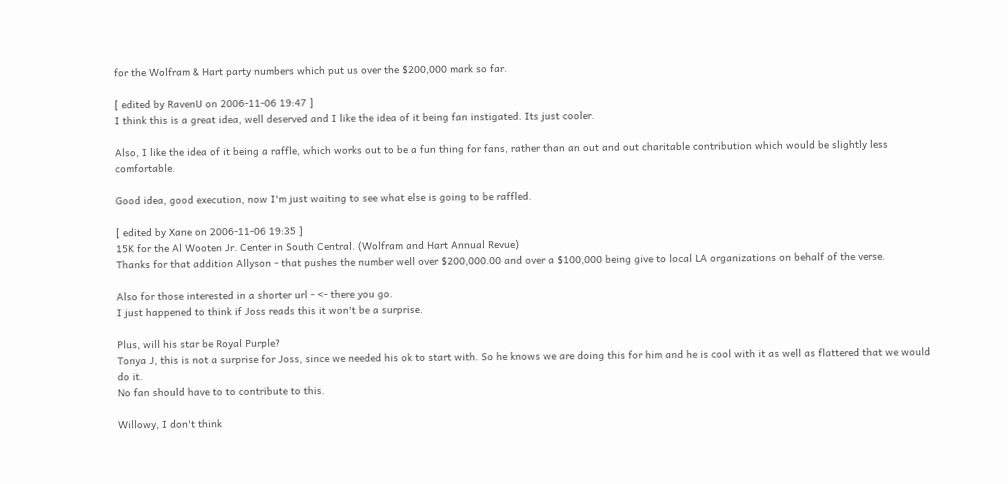for the Wolfram & Hart party numbers which put us over the $200,000 mark so far.

[ edited by RavenU on 2006-11-06 19:47 ]
I think this is a great idea, well deserved and I like the idea of it being fan instigated. Its just cooler.

Also, I like the idea of it being a raffle, which works out to be a fun thing for fans, rather than an out and out charitable contribution which would be slightly less comfortable.

Good idea, good execution, now I'm just waiting to see what else is going to be raffled.

[ edited by Xane on 2006-11-06 19:35 ]
15K for the Al Wooten Jr. Center in South Central. (Wolfram and Hart Annual Revue)
Thanks for that addition Allyson - that pushes the number well over $200,000.00 and over a $100,000 being give to local LA organizations on behalf of the verse.

Also for those interested in a shorter url - <- there you go.
I just happened to think if Joss reads this it won't be a surprise.

Plus, will his star be Royal Purple?
Tonya J, this is not a surprise for Joss, since we needed his ok to start with. So he knows we are doing this for him and he is cool with it as well as flattered that we would do it.
No fan should have to to contribute to this.

Willowy, I don't think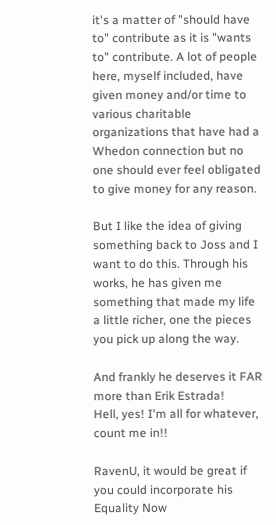it's a matter of "should have to" contribute as it is "wants to" contribute. A lot of people here, myself included, have given money and/or time to various charitable organizations that have had a Whedon connection but no one should ever feel obligated to give money for any reason.

But I like the idea of giving something back to Joss and I want to do this. Through his works, he has given me something that made my life a little richer, one the pieces you pick up along the way.

And frankly he deserves it FAR more than Erik Estrada!
Hell, yes! I'm all for whatever, count me in!!

RavenU, it would be great if you could incorporate his Equality Now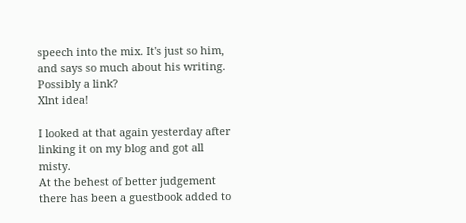speech into the mix. It's just so him, and says so much about his writing. Possibly a link?
Xlnt idea!

I looked at that again yesterday after linking it on my blog and got all misty.
At the behest of better judgement there has been a guestbook added to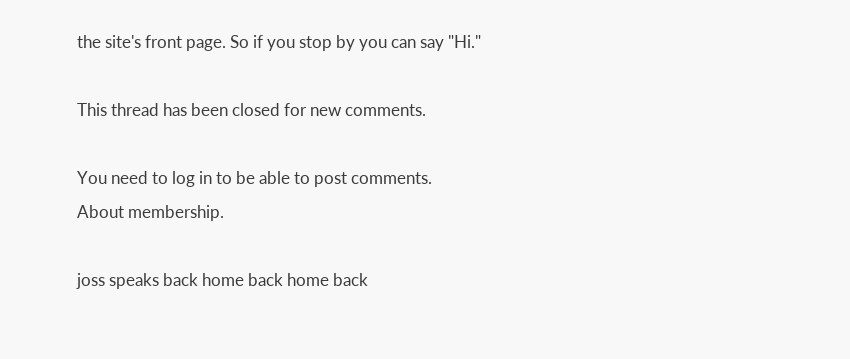the site's front page. So if you stop by you can say "Hi."

This thread has been closed for new comments.

You need to log in to be able to post comments.
About membership.

joss speaks back home back home back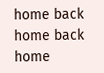home back home back home